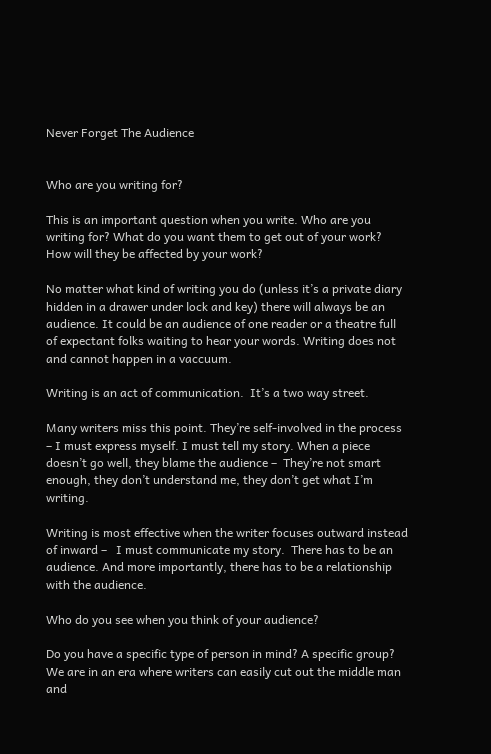Never Forget The Audience


Who are you writing for?

This is an important question when you write. Who are you writing for? What do you want them to get out of your work? How will they be affected by your work?

No matter what kind of writing you do (unless it’s a private diary hidden in a drawer under lock and key) there will always be an audience. It could be an audience of one reader or a theatre full of expectant folks waiting to hear your words. Writing does not and cannot happen in a vaccuum.

Writing is an act of communication.  It’s a two way street.

Many writers miss this point. They’re self-involved in the process – I must express myself. I must tell my story. When a piece doesn’t go well, they blame the audience –  They’re not smart enough, they don’t understand me, they don’t get what I’m writing.

Writing is most effective when the writer focuses outward instead of inward –   I must communicate my story.  There has to be an audience. And more importantly, there has to be a relationship with the audience.

Who do you see when you think of your audience?

Do you have a specific type of person in mind? A specific group? We are in an era where writers can easily cut out the middle man and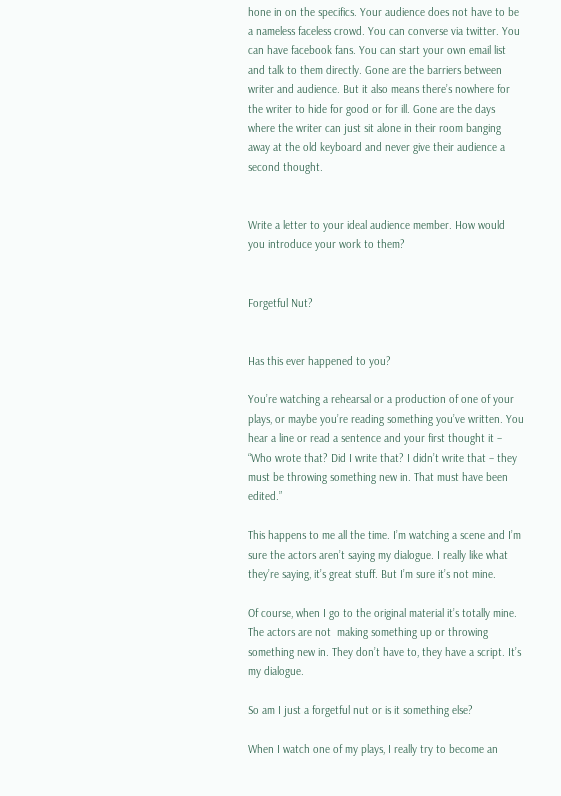hone in on the specifics. Your audience does not have to be a nameless faceless crowd. You can converse via twitter. You can have facebook fans. You can start your own email list and talk to them directly. Gone are the barriers between writer and audience. But it also means there’s nowhere for the writer to hide for good or for ill. Gone are the days where the writer can just sit alone in their room banging away at the old keyboard and never give their audience a second thought.


Write a letter to your ideal audience member. How would you introduce your work to them?


Forgetful Nut?


Has this ever happened to you?

You’re watching a rehearsal or a production of one of your plays, or maybe you’re reading something you’ve written. You hear a line or read a sentence and your first thought it – “Who wrote that? Did I write that? I didn’t write that – they must be throwing something new in. That must have been edited.”

This happens to me all the time. I’m watching a scene and I’m sure the actors aren’t saying my dialogue. I really like what they’re saying, it’s great stuff. But I’m sure it’s not mine.

Of course, when I go to the original material it’s totally mine. The actors are not  making something up or throwing something new in. They don’t have to, they have a script. It’s my dialogue.

So am I just a forgetful nut or is it something else?

When I watch one of my plays, I really try to become an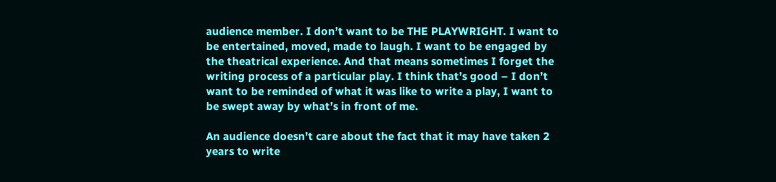audience member. I don’t want to be THE PLAYWRIGHT. I want to be entertained, moved, made to laugh. I want to be engaged by the theatrical experience. And that means sometimes I forget the writing process of a particular play. I think that’s good – I don’t want to be reminded of what it was like to write a play, I want to be swept away by what’s in front of me.

An audience doesn’t care about the fact that it may have taken 2 years to write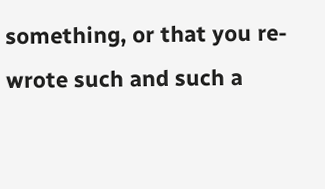something, or that you re-wrote such and such a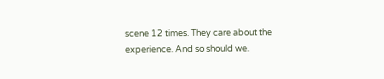scene 12 times. They care about the experience. And so should we.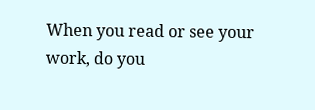When you read or see your work, do you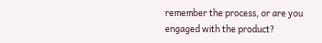remember the process, or are you engaged with the product?